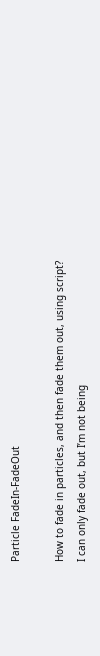Particle FadeIn-FadeOut

How to fade in particles, and then fade them out, using script?
I can only fade out, but I’m not being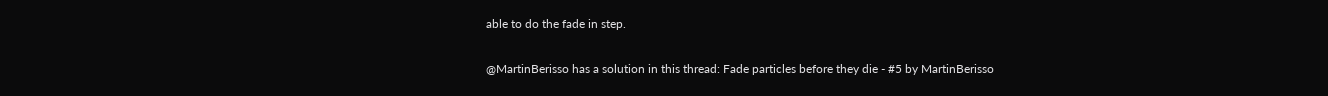able to do the fade in step.

@MartinBerisso has a solution in this thread: Fade particles before they die - #5 by MartinBerisso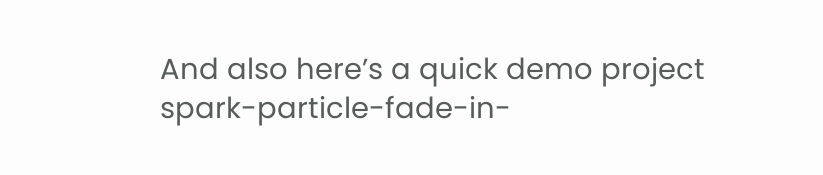And also here’s a quick demo project
spark-particle-fade-in-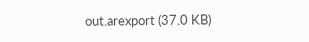out.arexport (37.0 KB)